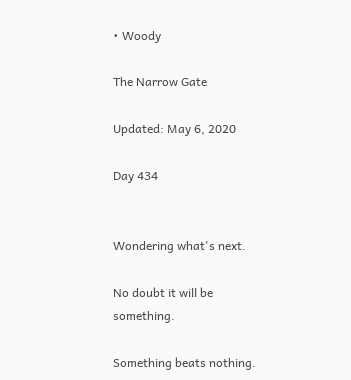• Woody

The Narrow Gate

Updated: May 6, 2020

Day 434


Wondering what's next.

No doubt it will be something.

Something beats nothing.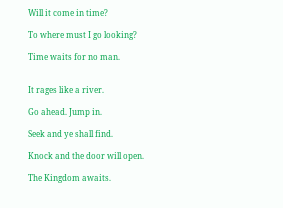Will it come in time?

To where must I go looking?

Time waits for no man.


It rages like a river.

Go ahead. Jump in.

Seek and ye shall find.

Knock and the door will open.

The Kingdom awaits.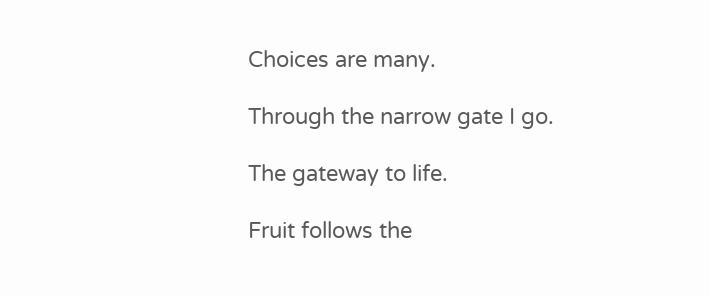Choices are many.

Through the narrow gate I go.

The gateway to life.

Fruit follows the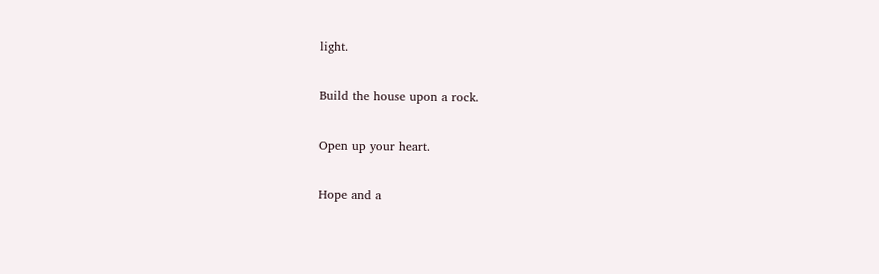light.

Build the house upon a rock.

Open up your heart.

Hope and a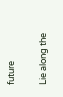future

Lie along the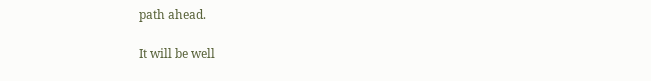path ahead.

It will be well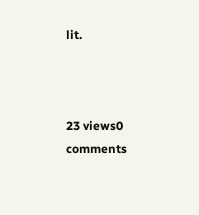lit.



23 views0 comments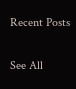Recent Posts

See All